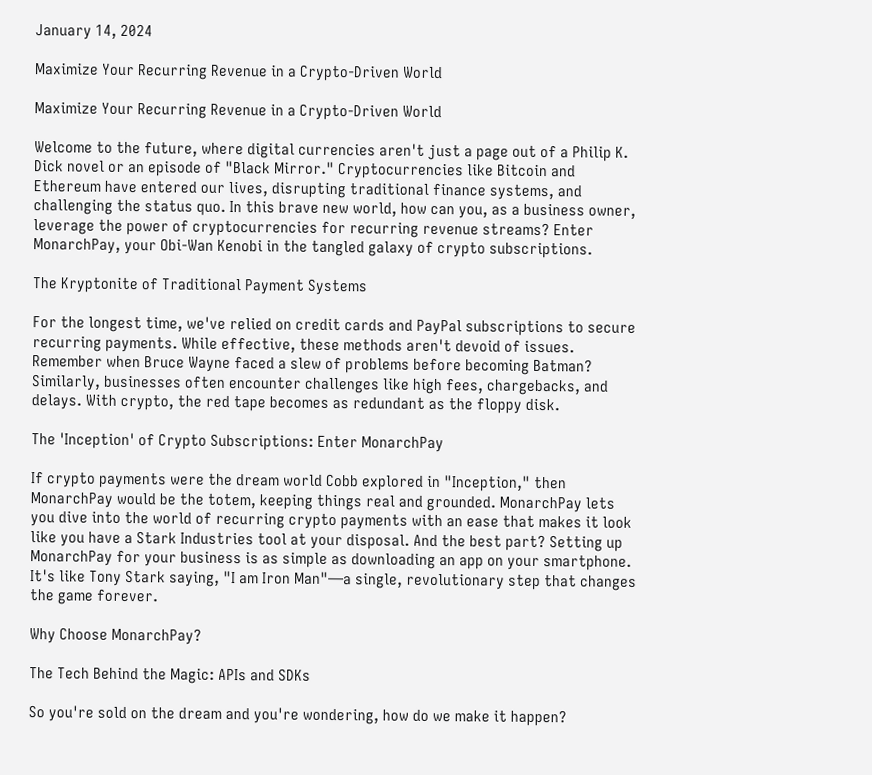January 14, 2024

Maximize Your Recurring Revenue in a Crypto-Driven World

Maximize Your Recurring Revenue in a Crypto-Driven World

Welcome to the future, where digital currencies aren't just a page out of a Philip K. Dick novel or an episode of "Black Mirror." Cryptocurrencies like Bitcoin and Ethereum have entered our lives, disrupting traditional finance systems, and challenging the status quo. In this brave new world, how can you, as a business owner, leverage the power of cryptocurrencies for recurring revenue streams? Enter MonarchPay, your Obi-Wan Kenobi in the tangled galaxy of crypto subscriptions.

The Kryptonite of Traditional Payment Systems

For the longest time, we've relied on credit cards and PayPal subscriptions to secure recurring payments. While effective, these methods aren't devoid of issues. Remember when Bruce Wayne faced a slew of problems before becoming Batman? Similarly, businesses often encounter challenges like high fees, chargebacks, and delays. With crypto, the red tape becomes as redundant as the floppy disk.

The 'Inception' of Crypto Subscriptions: Enter MonarchPay

If crypto payments were the dream world Cobb explored in "Inception," then MonarchPay would be the totem, keeping things real and grounded. MonarchPay lets you dive into the world of recurring crypto payments with an ease that makes it look like you have a Stark Industries tool at your disposal. And the best part? Setting up MonarchPay for your business is as simple as downloading an app on your smartphone. It's like Tony Stark saying, "I am Iron Man"—a single, revolutionary step that changes the game forever.

Why Choose MonarchPay?

The Tech Behind the Magic: APIs and SDKs

So you're sold on the dream and you're wondering, how do we make it happen?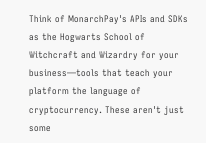Think of MonarchPay's APIs and SDKs as the Hogwarts School of Witchcraft and Wizardry for your business—tools that teach your platform the language of cryptocurrency. These aren't just some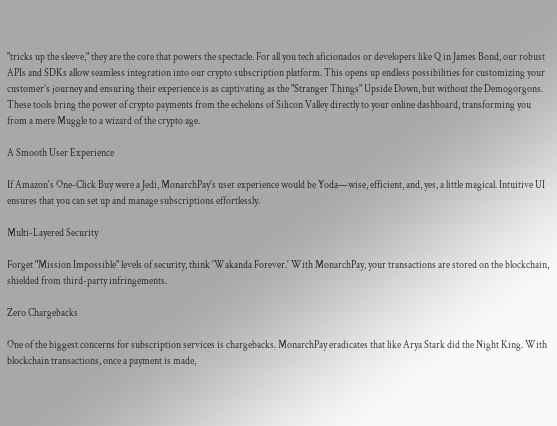"tricks up the sleeve," they are the core that powers the spectacle. For all you tech aficionados or developers like Q in James Bond, our robust APIs and SDKs allow seamless integration into our crypto subscription platform. This opens up endless possibilities for customizing your customer’s journey and ensuring their experience is as captivating as the "Stranger Things" Upside Down, but without the Demogorgons. These tools bring the power of crypto payments from the echelons of Silicon Valley directly to your online dashboard, transforming you from a mere Muggle to a wizard of the crypto age.

A Smooth User Experience

If Amazon's One-Click Buy were a Jedi, MonarchPay's user experience would be Yoda—wise, efficient, and, yes, a little magical. Intuitive UI ensures that you can set up and manage subscriptions effortlessly.

Multi-Layered Security

Forget "Mission Impossible" levels of security, think 'Wakanda Forever.' With MonarchPay, your transactions are stored on the blockchain, shielded from third-party infringements.

Zero Chargebacks

One of the biggest concerns for subscription services is chargebacks. MonarchPay eradicates that like Arya Stark did the Night King. With blockchain transactions, once a payment is made,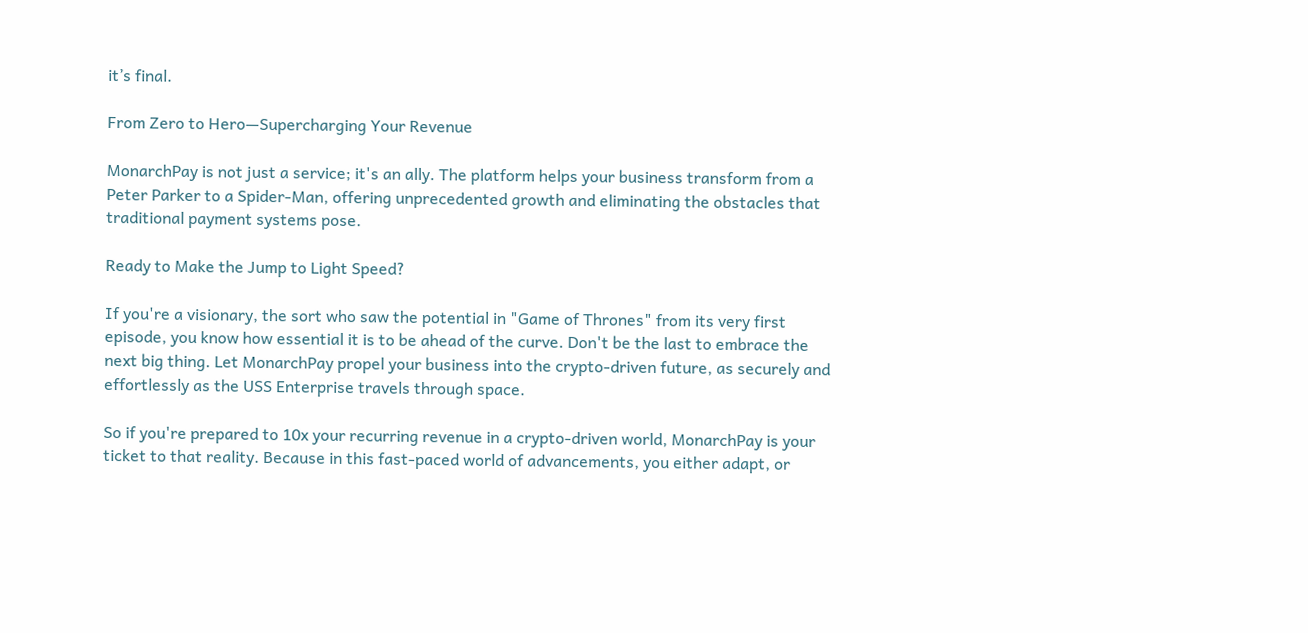it’s final.

From Zero to Hero—Supercharging Your Revenue

MonarchPay is not just a service; it's an ally. The platform helps your business transform from a Peter Parker to a Spider-Man, offering unprecedented growth and eliminating the obstacles that traditional payment systems pose.

Ready to Make the Jump to Light Speed?

If you're a visionary, the sort who saw the potential in "Game of Thrones" from its very first episode, you know how essential it is to be ahead of the curve. Don't be the last to embrace the next big thing. Let MonarchPay propel your business into the crypto-driven future, as securely and effortlessly as the USS Enterprise travels through space.

So if you're prepared to 10x your recurring revenue in a crypto-driven world, MonarchPay is your ticket to that reality. Because in this fast-paced world of advancements, you either adapt, or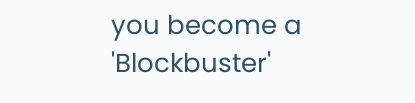you become a 'Blockbuster'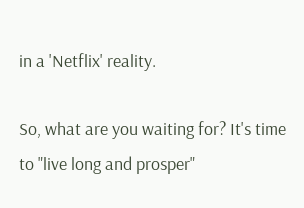in a 'Netflix' reality.

So, what are you waiting for? It's time to "live long and prosper"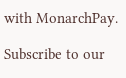with MonarchPay.

Subscribe to our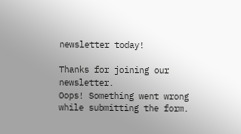newsletter today!

Thanks for joining our newsletter.
Oops! Something went wrong while submitting the form.